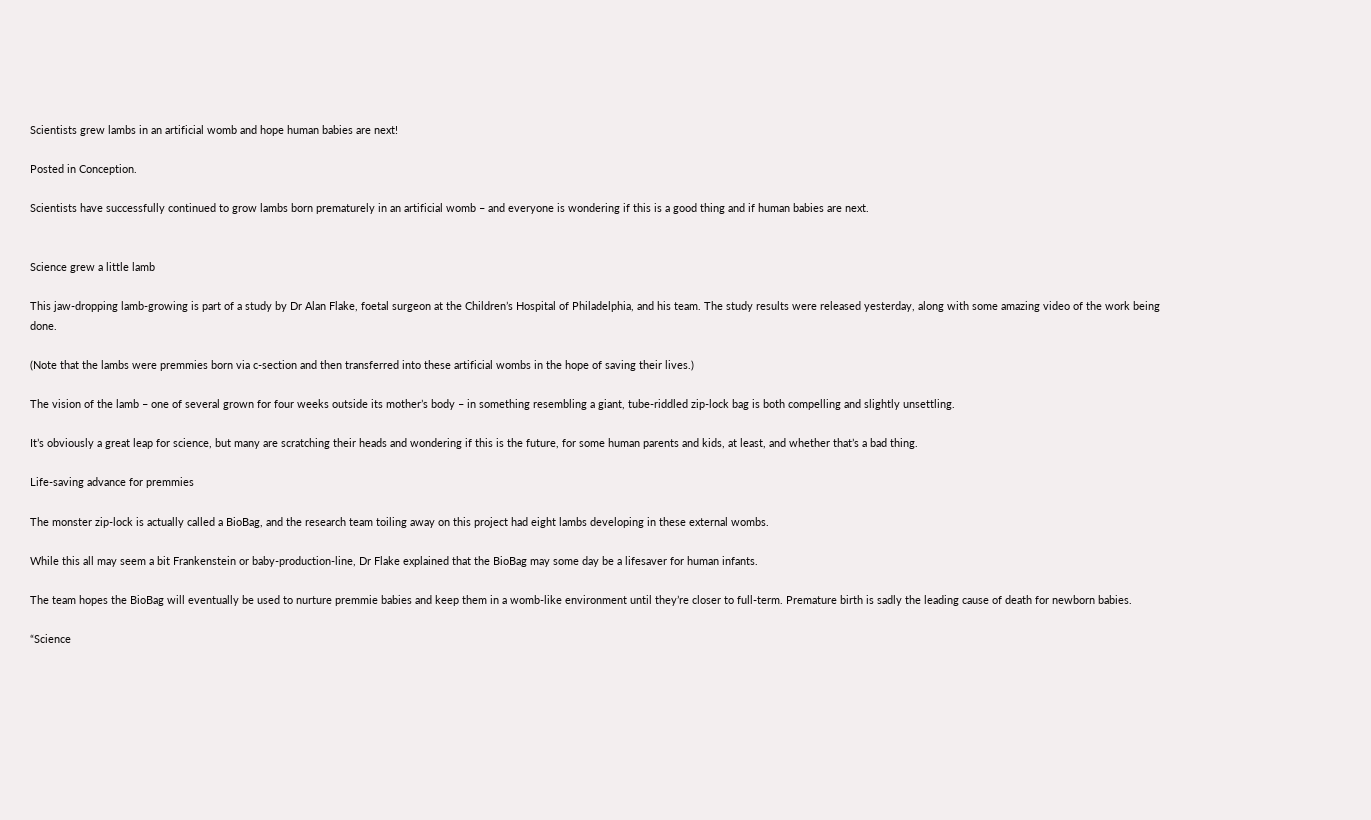Scientists grew lambs in an artificial womb and hope human babies are next!

Posted in Conception.

Scientists have successfully continued to grow lambs born prematurely in an artificial womb – and everyone is wondering if this is a good thing and if human babies are next.


Science grew a little lamb

This jaw-dropping lamb-growing is part of a study by Dr Alan Flake, foetal surgeon at the Children’s Hospital of Philadelphia, and his team. The study results were released yesterday, along with some amazing video of the work being done.

(Note that the lambs were premmies born via c-section and then transferred into these artificial wombs in the hope of saving their lives.)

The vision of the lamb – one of several grown for four weeks outside its mother’s body – in something resembling a giant, tube-riddled zip-lock bag is both compelling and slightly unsettling.

It’s obviously a great leap for science, but many are scratching their heads and wondering if this is the future, for some human parents and kids, at least, and whether that’s a bad thing.

Life-saving advance for premmies

The monster zip-lock is actually called a BioBag, and the research team toiling away on this project had eight lambs developing in these external wombs.

While this all may seem a bit Frankenstein or baby-production-line, Dr Flake explained that the BioBag may some day be a lifesaver for human infants.

The team hopes the BioBag will eventually be used to nurture premmie babies and keep them in a womb-like environment until they’re closer to full-term. Premature birth is sadly the leading cause of death for newborn babies.

“Science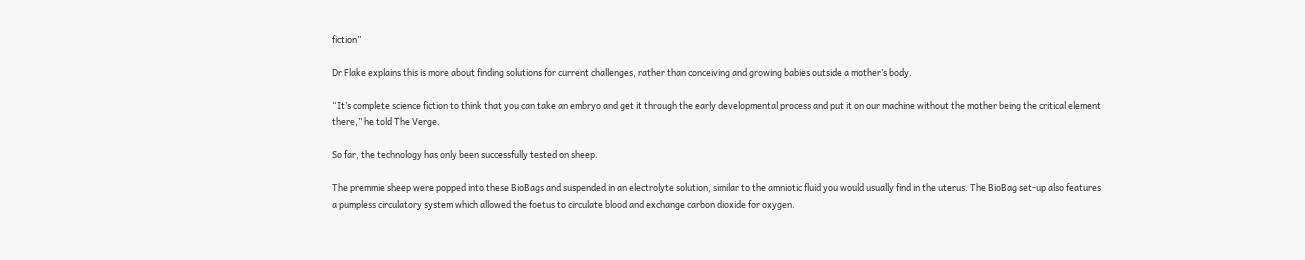fiction”

Dr Flake explains this is more about finding solutions for current challenges, rather than conceiving and growing babies outside a mother’s body.

“It’s complete science fiction to think that you can take an embryo and get it through the early developmental process and put it on our machine without the mother being the critical element there,” he told The Verge.

So far, the technology has only been successfully tested on sheep.

The premmie sheep were popped into these BioBags and suspended in an electrolyte solution, similar to the amniotic fluid you would usually find in the uterus. The BioBag set-up also features a pumpless circulatory system which allowed the foetus to circulate blood and exchange carbon dioxide for oxygen.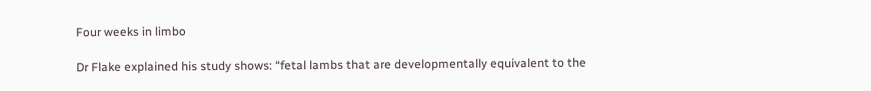Four weeks in limbo

Dr Flake explained his study shows: “fetal lambs that are developmentally equivalent to the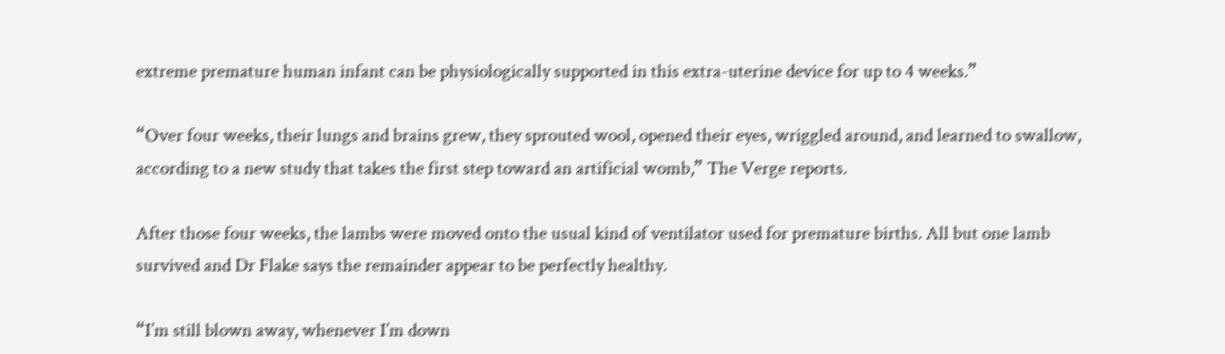extreme premature human infant can be physiologically supported in this extra-uterine device for up to 4 weeks.”

“Over four weeks, their lungs and brains grew, they sprouted wool, opened their eyes, wriggled around, and learned to swallow, according to a new study that takes the first step toward an artificial womb,” The Verge reports.

After those four weeks, the lambs were moved onto the usual kind of ventilator used for premature births. All but one lamb survived and Dr Flake says the remainder appear to be perfectly healthy.

“I’m still blown away, whenever I’m down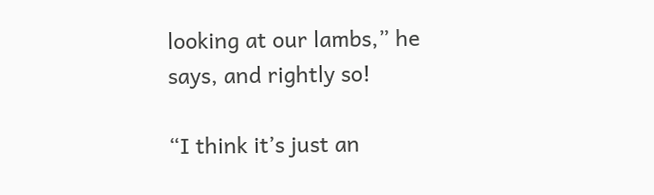looking at our lambs,” he says, and rightly so!

“I think it’s just an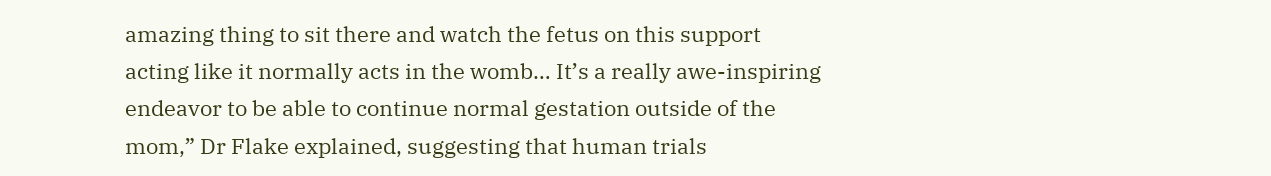amazing thing to sit there and watch the fetus on this support acting like it normally acts in the womb… It’s a really awe-inspiring endeavor to be able to continue normal gestation outside of the mom,” Dr Flake explained, suggesting that human trials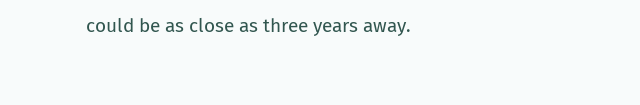could be as close as three years away.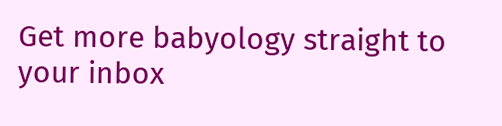Get more babyology straight to your inbox